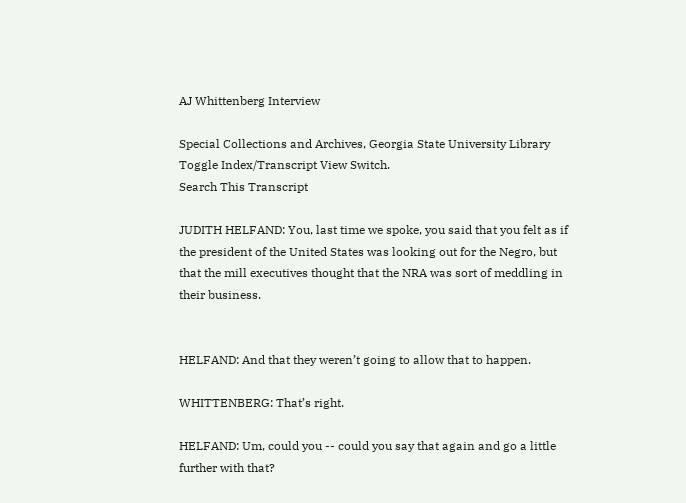AJ Whittenberg Interview

Special Collections and Archives, Georgia State University Library
Toggle Index/Transcript View Switch.
Search This Transcript

JUDITH HELFAND: You, last time we spoke, you said that you felt as if the president of the United States was looking out for the Negro, but that the mill executives thought that the NRA was sort of meddling in their business.


HELFAND: And that they weren’t going to allow that to happen.

WHITTENBERG: That’s right.

HELFAND: Um, could you -- could you say that again and go a little further with that?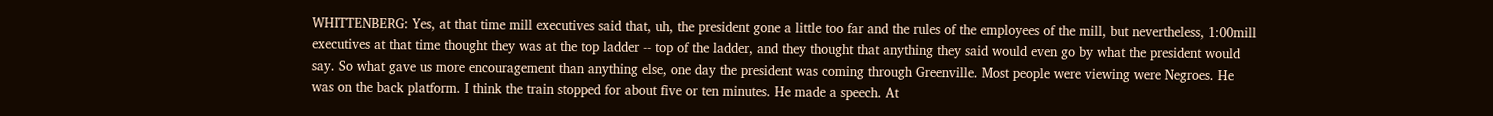WHITTENBERG: Yes, at that time mill executives said that, uh, the president gone a little too far and the rules of the employees of the mill, but nevertheless, 1:00mill executives at that time thought they was at the top ladder -- top of the ladder, and they thought that anything they said would even go by what the president would say. So what gave us more encouragement than anything else, one day the president was coming through Greenville. Most people were viewing were Negroes. He was on the back platform. I think the train stopped for about five or ten minutes. He made a speech. At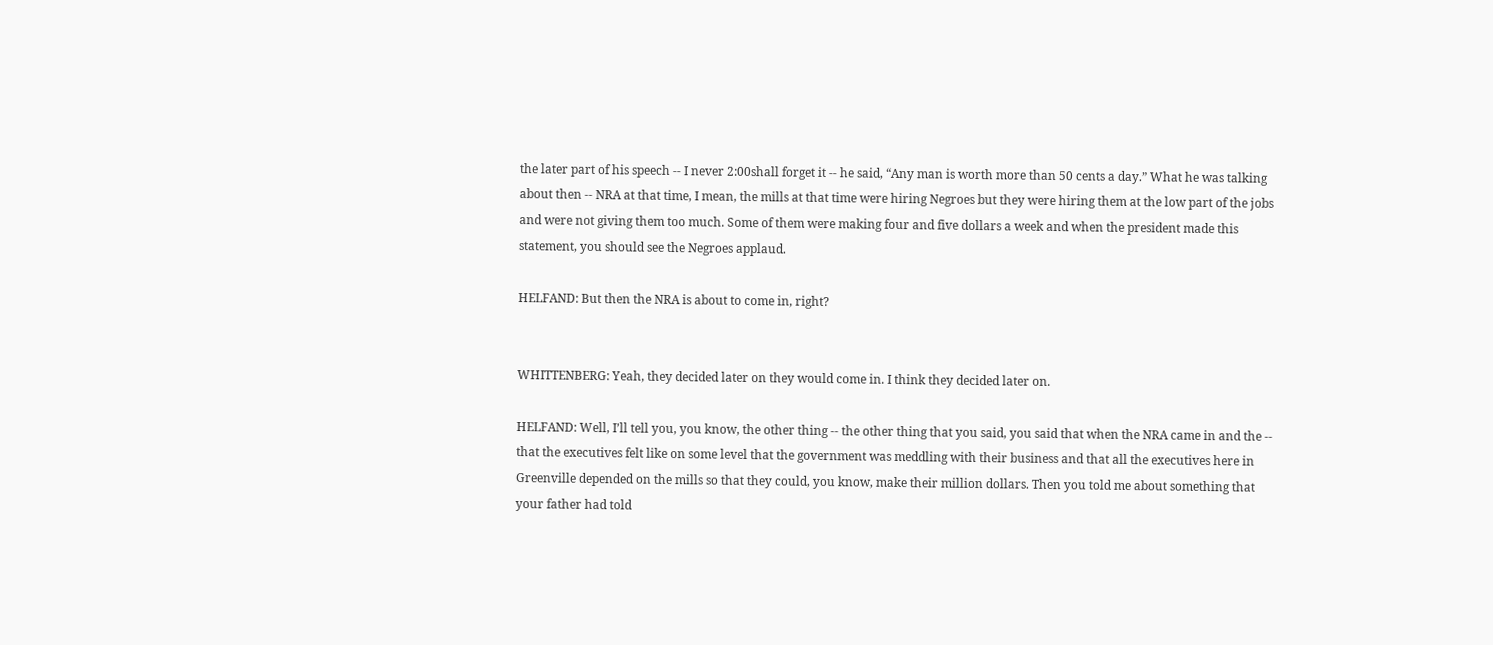the later part of his speech -- I never 2:00shall forget it -- he said, “Any man is worth more than 50 cents a day.” What he was talking about then -- NRA at that time, I mean, the mills at that time were hiring Negroes but they were hiring them at the low part of the jobs and were not giving them too much. Some of them were making four and five dollars a week and when the president made this statement, you should see the Negroes applaud.

HELFAND: But then the NRA is about to come in, right?


WHITTENBERG: Yeah, they decided later on they would come in. I think they decided later on.

HELFAND: Well, I’ll tell you, you know, the other thing -- the other thing that you said, you said that when the NRA came in and the -- that the executives felt like on some level that the government was meddling with their business and that all the executives here in Greenville depended on the mills so that they could, you know, make their million dollars. Then you told me about something that your father had told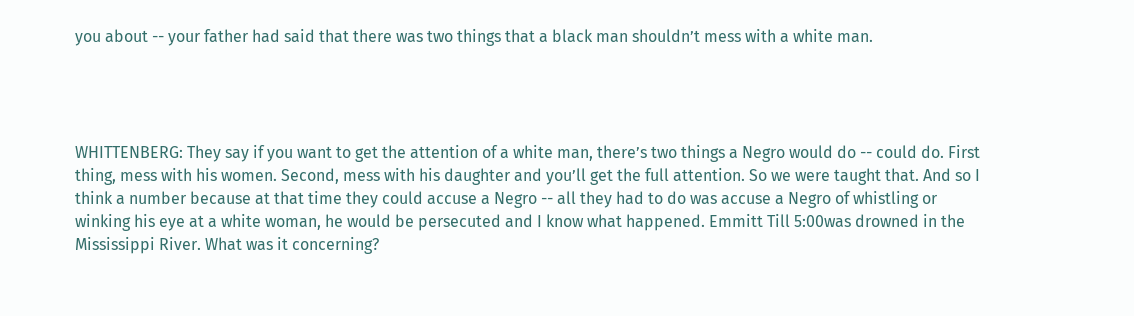you about -- your father had said that there was two things that a black man shouldn’t mess with a white man.




WHITTENBERG: They say if you want to get the attention of a white man, there’s two things a Negro would do -- could do. First thing, mess with his women. Second, mess with his daughter and you’ll get the full attention. So we were taught that. And so I think a number because at that time they could accuse a Negro -- all they had to do was accuse a Negro of whistling or winking his eye at a white woman, he would be persecuted and I know what happened. Emmitt Till 5:00was drowned in the Mississippi River. What was it concerning?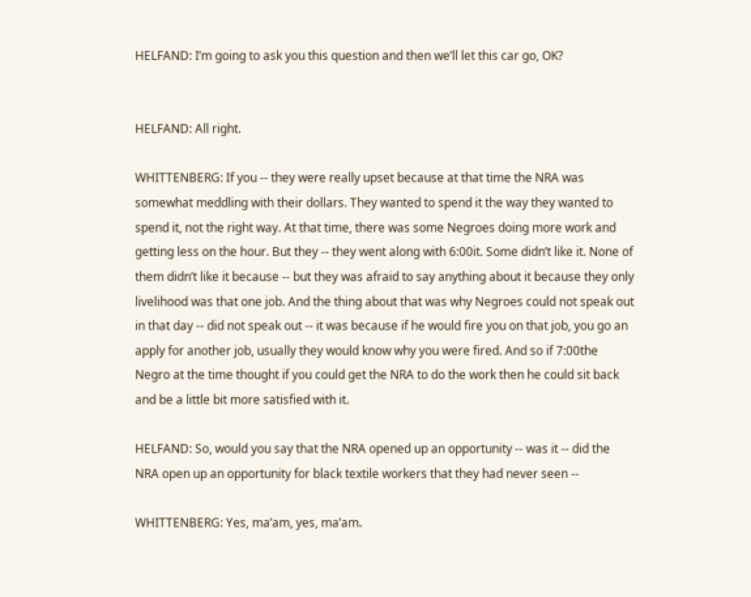HELFAND: I’m going to ask you this question and then we’ll let this car go, OK?


HELFAND: All right.

WHITTENBERG: If you -- they were really upset because at that time the NRA was somewhat meddling with their dollars. They wanted to spend it the way they wanted to spend it, not the right way. At that time, there was some Negroes doing more work and getting less on the hour. But they -- they went along with 6:00it. Some didn’t like it. None of them didn’t like it because -- but they was afraid to say anything about it because they only livelihood was that one job. And the thing about that was why Negroes could not speak out in that day -- did not speak out -- it was because if he would fire you on that job, you go an apply for another job, usually they would know why you were fired. And so if 7:00the Negro at the time thought if you could get the NRA to do the work then he could sit back and be a little bit more satisfied with it.

HELFAND: So, would you say that the NRA opened up an opportunity -- was it -- did the NRA open up an opportunity for black textile workers that they had never seen --

WHITTENBERG: Yes, ma’am, yes, ma’am.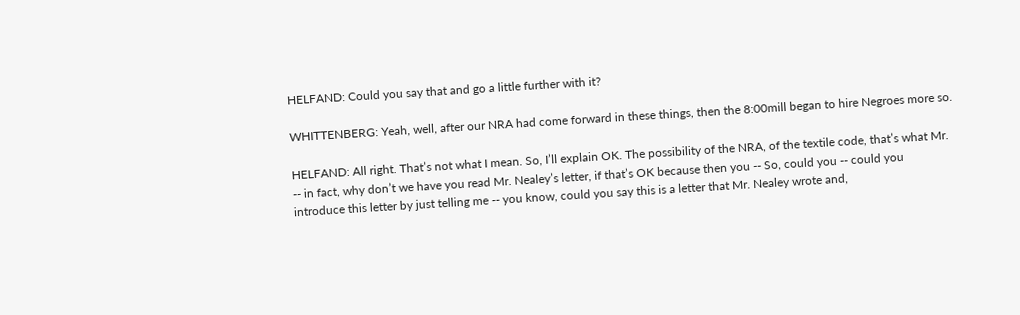HELFAND: Could you say that and go a little further with it?

WHITTENBERG: Yeah, well, after our NRA had come forward in these things, then the 8:00mill began to hire Negroes more so.

HELFAND: All right. That’s not what I mean. So, I’ll explain OK. The possibility of the NRA, of the textile code, that’s what Mr. -- in fact, why don’t we have you read Mr. Nealey’s letter, if that’s OK because then you -- So, could you -- could you introduce this letter by just telling me -- you know, could you say this is a letter that Mr. Nealey wrote and,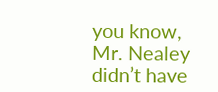you know, Mr. Nealey didn’t have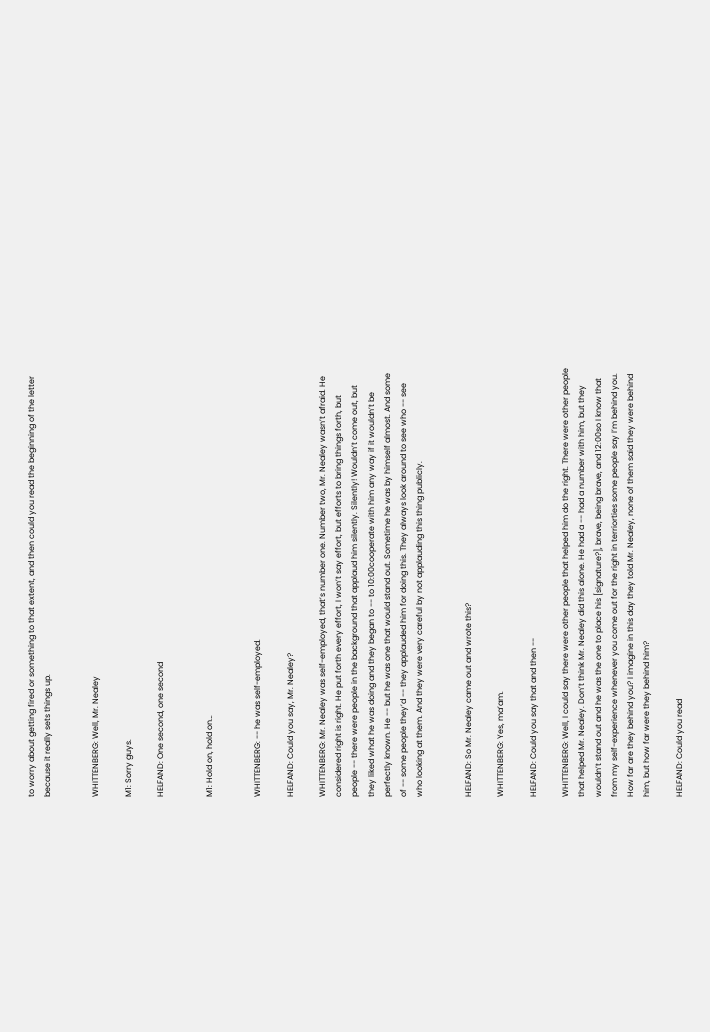to worry about getting fired or something to that extent, and then could you read the beginning of the letter because it really sets things up.


WHITTENBERG: Well, Mr. Nealey

M1: Sorry guys.

HELFAND: One second, one second


M1: Hold on, hold on…


WHITTENBERG: -- he was self-employed.

HELFAND: Could you say, Mr. Nealey?

WHITTENBERG: Mr. Nealey was self-employed, that’s number one. Number two, Mr. Nealey wasn’t afraid. He considered right is right. He put forth every effort, I won’t say effort, but efforts to bring things forth, but people -- there were people in the background that applaud him silently. Silently! Wouldn’t come out, but they liked what he was doing and they began to -- to 10:00cooperate with him any way if it wouldn’t be perfectly known. He -- but he was one that would stand out. Sometime he was by himself almost. And some of -- some people they’d -- they applauded him for doing this. They always look around to see who -- see who looking at them. And they were very careful by not applauding this thing publicly.


HELFAND: So Mr. Nealey came out and wrote this?

WHITTENBERG: Yes, ma’am.

HELFAND: Could you say that and then --

WHITTENBERG: Well, I could say there were other people that helped him do the right. There were other people that helped Mr. Nealey. Don’t think Mr. Nealey did this alone. He had a -- had a number with him, but they wouldn’t stand out and he was the one to place his [signature?], brave, being brave, and 12:00so I know that from my self-experience whenever you come out for the right in terriorties some people say I’m behind you. How far are they behind you? I imagine in this day they told Mr. Nealey, none of them said they were behind him, but how far were they behind him?

HELFAND: Could you read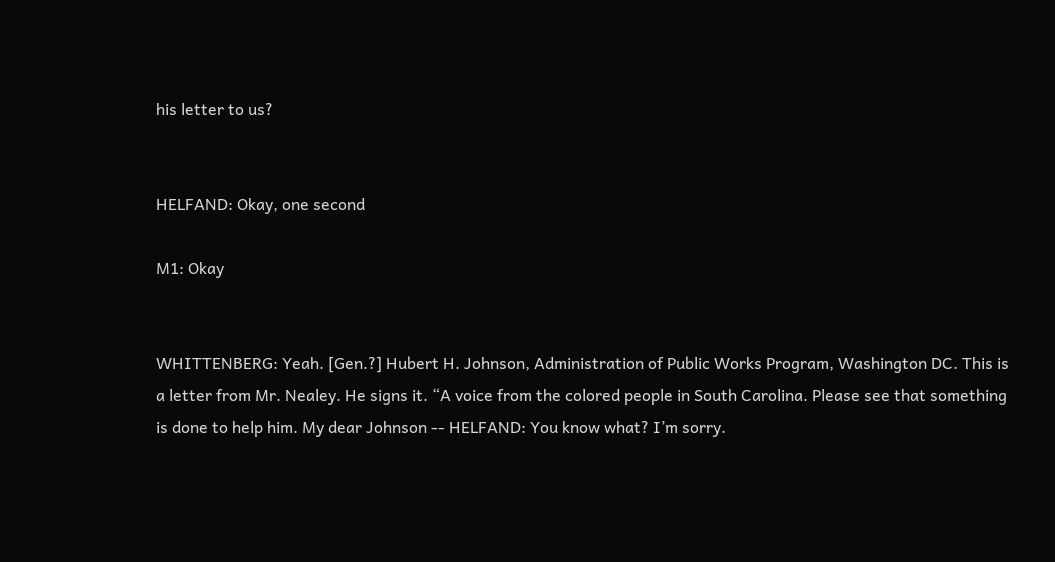his letter to us?


HELFAND: Okay, one second

M1: Okay


WHITTENBERG: Yeah. [Gen.?] Hubert H. Johnson, Administration of Public Works Program, Washington DC. This is a letter from Mr. Nealey. He signs it. “A voice from the colored people in South Carolina. Please see that something is done to help him. My dear Johnson -- HELFAND: You know what? I’m sorry.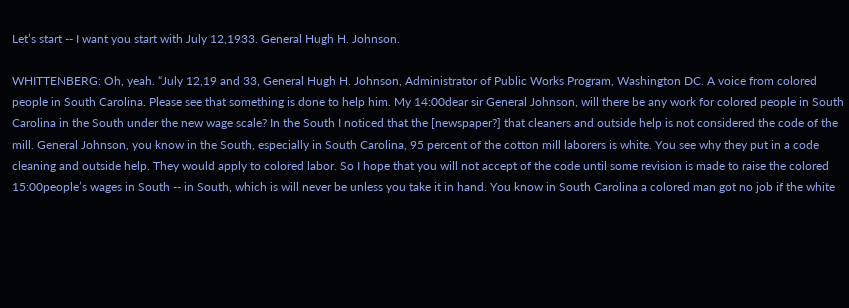Let’s start -- I want you start with July 12,1933. General Hugh H. Johnson.

WHITTENBERG: Oh, yeah. “July 12,19 and 33, General Hugh H. Johnson, Administrator of Public Works Program, Washington DC. A voice from colored people in South Carolina. Please see that something is done to help him. My 14:00dear sir General Johnson, will there be any work for colored people in South Carolina in the South under the new wage scale? In the South I noticed that the [newspaper?] that cleaners and outside help is not considered the code of the mill. General Johnson, you know in the South, especially in South Carolina, 95 percent of the cotton mill laborers is white. You see why they put in a code cleaning and outside help. They would apply to colored labor. So I hope that you will not accept of the code until some revision is made to raise the colored 15:00people’s wages in South -- in South, which is will never be unless you take it in hand. You know in South Carolina a colored man got no job if the white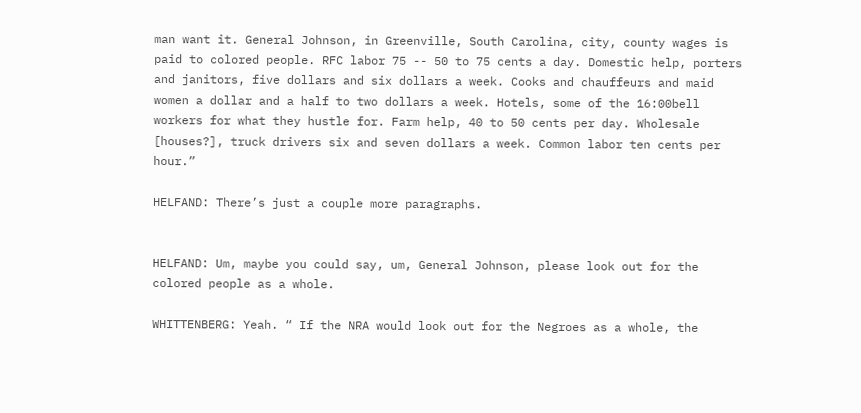man want it. General Johnson, in Greenville, South Carolina, city, county wages is paid to colored people. RFC labor 75 -- 50 to 75 cents a day. Domestic help, porters and janitors, five dollars and six dollars a week. Cooks and chauffeurs and maid women a dollar and a half to two dollars a week. Hotels, some of the 16:00bell workers for what they hustle for. Farm help, 40 to 50 cents per day. Wholesale [houses?], truck drivers six and seven dollars a week. Common labor ten cents per hour.”

HELFAND: There’s just a couple more paragraphs.


HELFAND: Um, maybe you could say, um, General Johnson, please look out for the colored people as a whole.

WHITTENBERG: Yeah. “ If the NRA would look out for the Negroes as a whole, the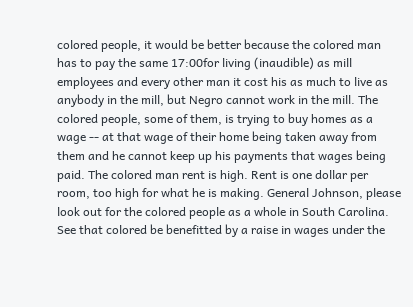colored people, it would be better because the colored man has to pay the same 17:00for living (inaudible) as mill employees and every other man it cost his as much to live as anybody in the mill, but Negro cannot work in the mill. The colored people, some of them, is trying to buy homes as a wage -- at that wage of their home being taken away from them and he cannot keep up his payments that wages being paid. The colored man rent is high. Rent is one dollar per room, too high for what he is making. General Johnson, please look out for the colored people as a whole in South Carolina. See that colored be benefitted by a raise in wages under the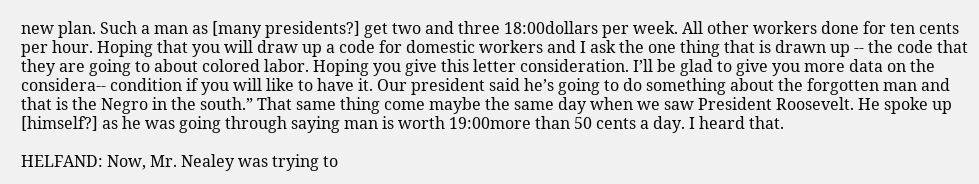new plan. Such a man as [many presidents?] get two and three 18:00dollars per week. All other workers done for ten cents per hour. Hoping that you will draw up a code for domestic workers and I ask the one thing that is drawn up -- the code that they are going to about colored labor. Hoping you give this letter consideration. I’ll be glad to give you more data on the considera-- condition if you will like to have it. Our president said he’s going to do something about the forgotten man and that is the Negro in the south.” That same thing come maybe the same day when we saw President Roosevelt. He spoke up [himself?] as he was going through saying man is worth 19:00more than 50 cents a day. I heard that.

HELFAND: Now, Mr. Nealey was trying to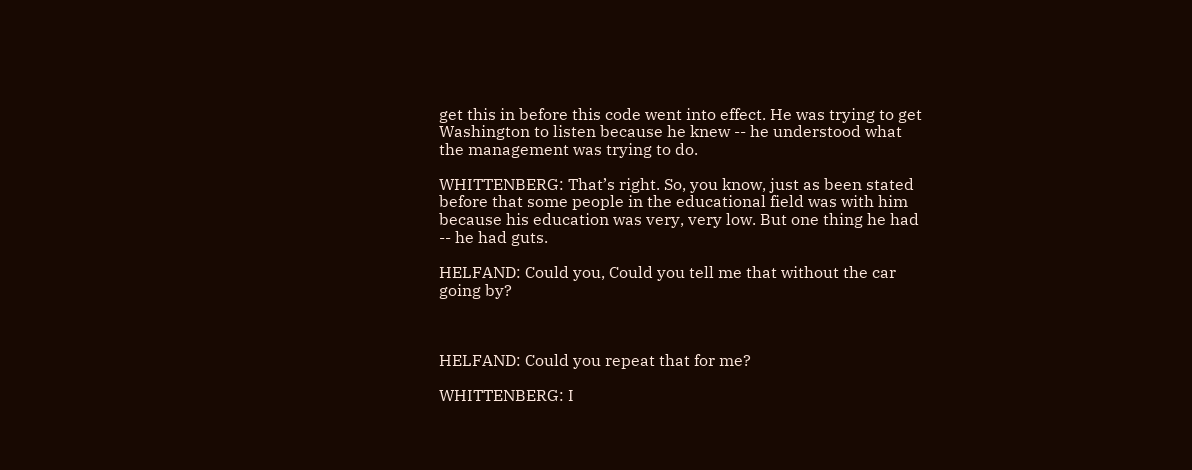get this in before this code went into effect. He was trying to get Washington to listen because he knew -- he understood what the management was trying to do.

WHITTENBERG: That’s right. So, you know, just as been stated before that some people in the educational field was with him because his education was very, very low. But one thing he had -- he had guts.

HELFAND: Could you, Could you tell me that without the car going by?



HELFAND: Could you repeat that for me?

WHITTENBERG: I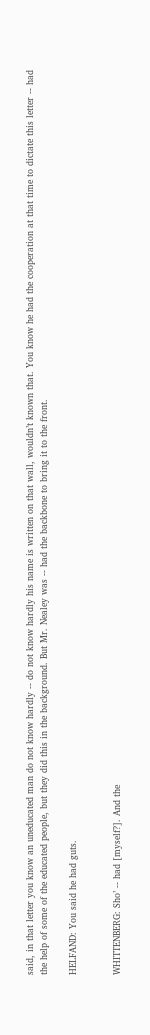said, in that letter you know an uneducated man do not know hardly -- do not know hardly his name is written on that wall, wouldn’t known that. You know he had the cooperation at that time to dictate this letter -- had the help of some of the educated people, but they did this in the background. But Mr. Nealey was -- had the backbone to bring it to the front.

HELFAND: You said he had guts.


WHITTENBERG: Sho’ -- had [myself?]. And the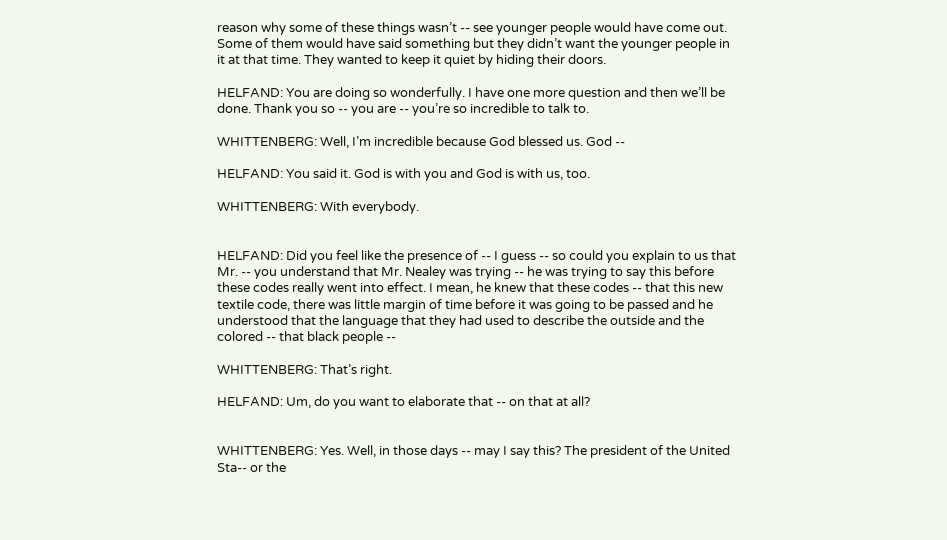reason why some of these things wasn’t -- see younger people would have come out. Some of them would have said something but they didn’t want the younger people in it at that time. They wanted to keep it quiet by hiding their doors.

HELFAND: You are doing so wonderfully. I have one more question and then we’ll be done. Thank you so -- you are -- you’re so incredible to talk to.

WHITTENBERG: Well, I’m incredible because God blessed us. God --

HELFAND: You said it. God is with you and God is with us, too.

WHITTENBERG: With everybody.


HELFAND: Did you feel like the presence of -- I guess -- so could you explain to us that Mr. -- you understand that Mr. Nealey was trying -- he was trying to say this before these codes really went into effect. I mean, he knew that these codes -- that this new textile code, there was little margin of time before it was going to be passed and he understood that the language that they had used to describe the outside and the colored -- that black people --

WHITTENBERG: That’s right.

HELFAND: Um, do you want to elaborate that -- on that at all?


WHITTENBERG: Yes. Well, in those days -- may I say this? The president of the United Sta-- or the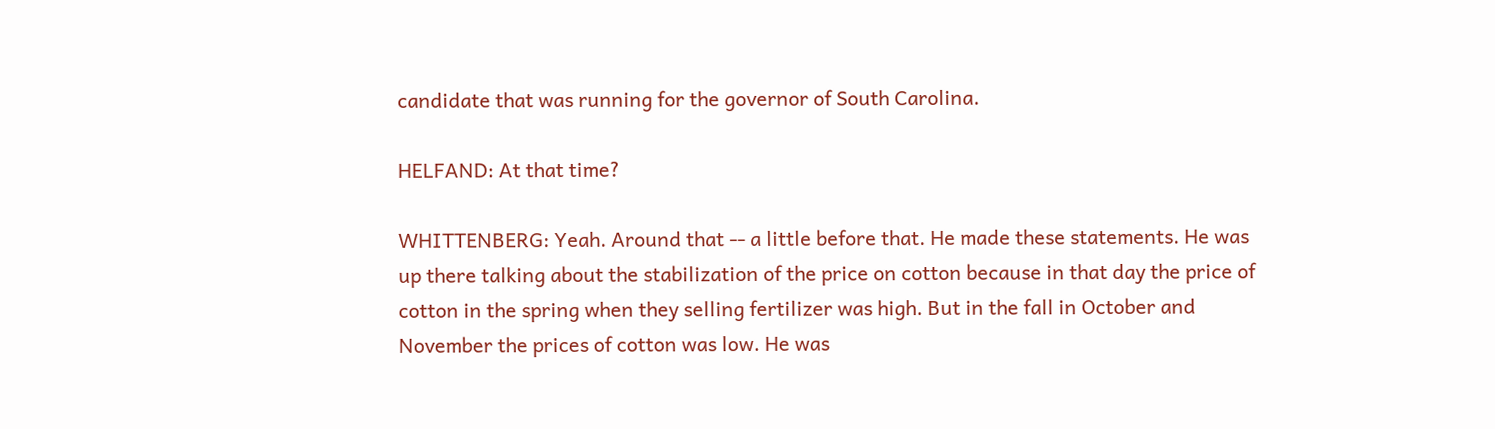candidate that was running for the governor of South Carolina.

HELFAND: At that time?

WHITTENBERG: Yeah. Around that -- a little before that. He made these statements. He was up there talking about the stabilization of the price on cotton because in that day the price of cotton in the spring when they selling fertilizer was high. But in the fall in October and November the prices of cotton was low. He was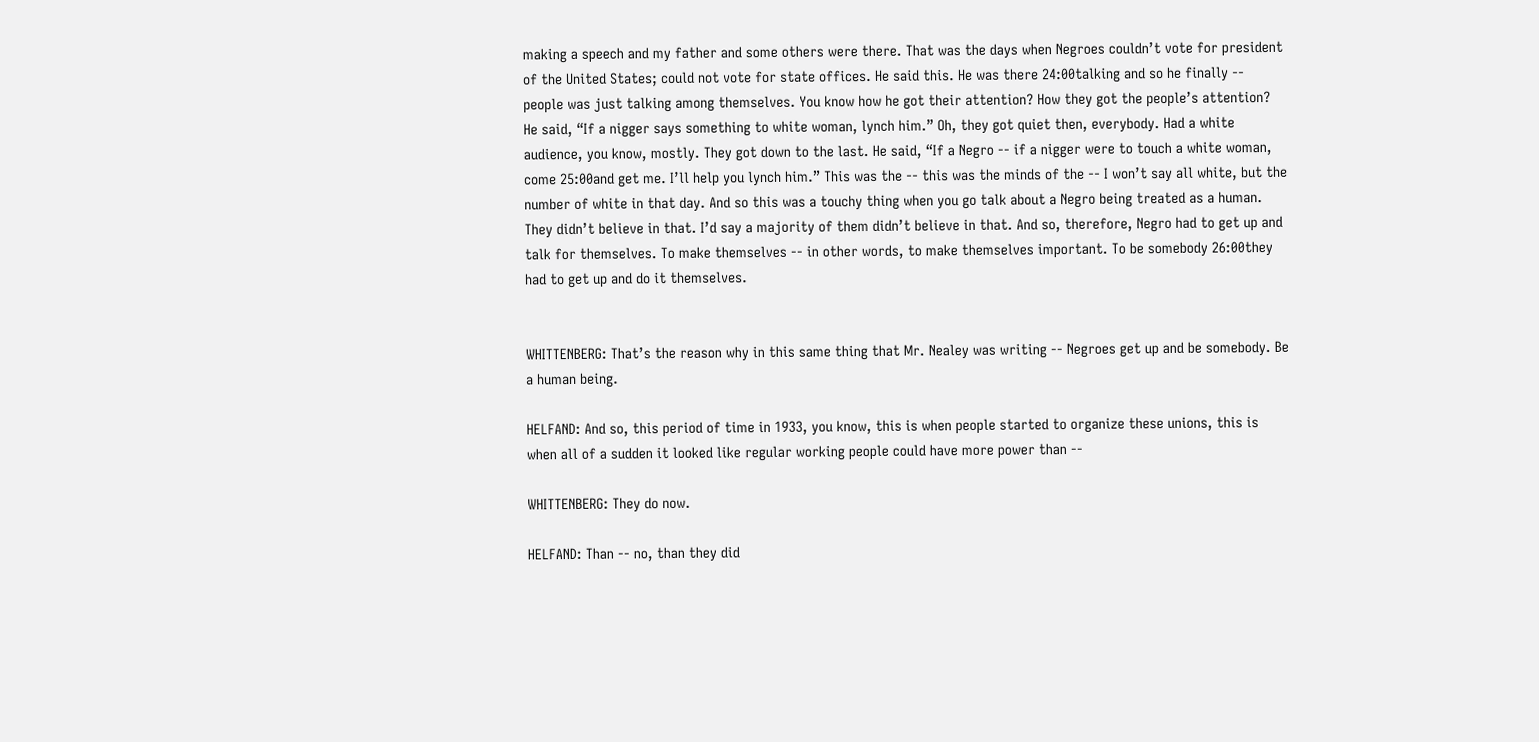making a speech and my father and some others were there. That was the days when Negroes couldn’t vote for president of the United States; could not vote for state offices. He said this. He was there 24:00talking and so he finally -- people was just talking among themselves. You know how he got their attention? How they got the people’s attention? He said, “If a nigger says something to white woman, lynch him.” Oh, they got quiet then, everybody. Had a white audience, you know, mostly. They got down to the last. He said, “If a Negro -- if a nigger were to touch a white woman, come 25:00and get me. I’ll help you lynch him.” This was the -- this was the minds of the -- I won’t say all white, but the number of white in that day. And so this was a touchy thing when you go talk about a Negro being treated as a human. They didn’t believe in that. I’d say a majority of them didn’t believe in that. And so, therefore, Negro had to get up and talk for themselves. To make themselves -- in other words, to make themselves important. To be somebody 26:00they had to get up and do it themselves.


WHITTENBERG: That’s the reason why in this same thing that Mr. Nealey was writing -- Negroes get up and be somebody. Be a human being.

HELFAND: And so, this period of time in 1933, you know, this is when people started to organize these unions, this is when all of a sudden it looked like regular working people could have more power than --

WHITTENBERG: They do now.

HELFAND: Than -- no, than they did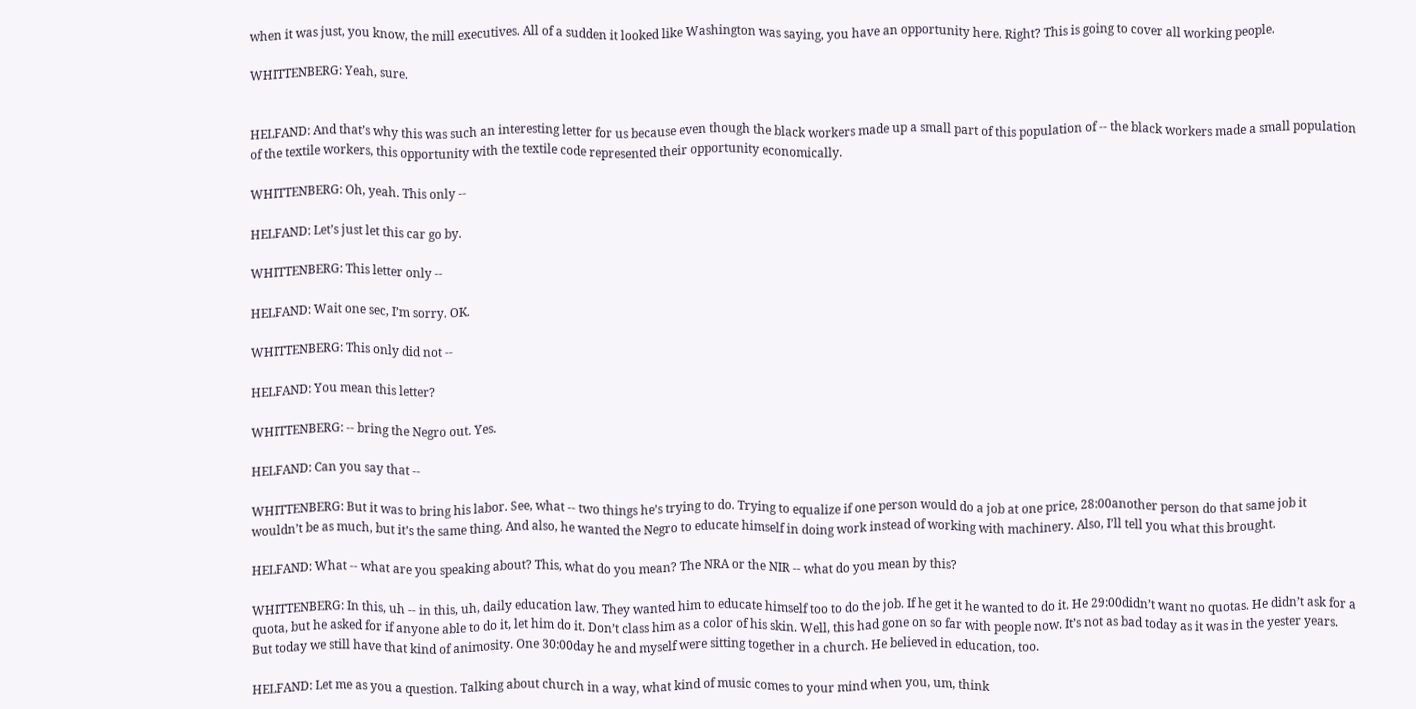when it was just, you know, the mill executives. All of a sudden it looked like Washington was saying, you have an opportunity here. Right? This is going to cover all working people.

WHITTENBERG: Yeah, sure.


HELFAND: And that’s why this was such an interesting letter for us because even though the black workers made up a small part of this population of -- the black workers made a small population of the textile workers, this opportunity with the textile code represented their opportunity economically.

WHITTENBERG: Oh, yeah. This only --

HELFAND: Let’s just let this car go by.

WHITTENBERG: This letter only --

HELFAND: Wait one sec, I’m sorry. OK.

WHITTENBERG: This only did not --

HELFAND: You mean this letter?

WHITTENBERG: -- bring the Negro out. Yes.

HELFAND: Can you say that --

WHITTENBERG: But it was to bring his labor. See, what -- two things he’s trying to do. Trying to equalize if one person would do a job at one price, 28:00another person do that same job it wouldn’t be as much, but it’s the same thing. And also, he wanted the Negro to educate himself in doing work instead of working with machinery. Also, I’ll tell you what this brought.

HELFAND: What -- what are you speaking about? This, what do you mean? The NRA or the NIR -- what do you mean by this?

WHITTENBERG: In this, uh -- in this, uh, daily education law. They wanted him to educate himself too to do the job. If he get it he wanted to do it. He 29:00didn’t want no quotas. He didn’t ask for a quota, but he asked for if anyone able to do it, let him do it. Don’t class him as a color of his skin. Well, this had gone on so far with people now. It’s not as bad today as it was in the yester years. But today we still have that kind of animosity. One 30:00day he and myself were sitting together in a church. He believed in education, too.

HELFAND: Let me as you a question. Talking about church in a way, what kind of music comes to your mind when you, um, think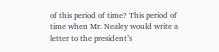of this period of time? This period of time when Mr. Nealey would write a letter to the president’s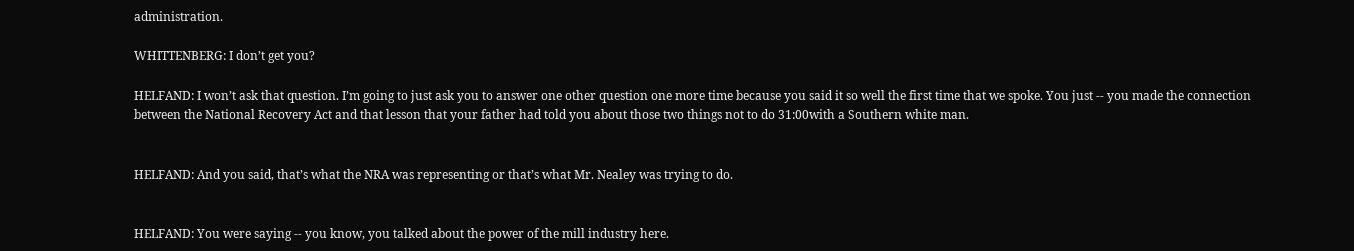administration.

WHITTENBERG: I don’t get you?

HELFAND: I won’t ask that question. I’m going to just ask you to answer one other question one more time because you said it so well the first time that we spoke. You just -- you made the connection between the National Recovery Act and that lesson that your father had told you about those two things not to do 31:00with a Southern white man.


HELFAND: And you said, that’s what the NRA was representing or that’s what Mr. Nealey was trying to do.


HELFAND: You were saying -- you know, you talked about the power of the mill industry here.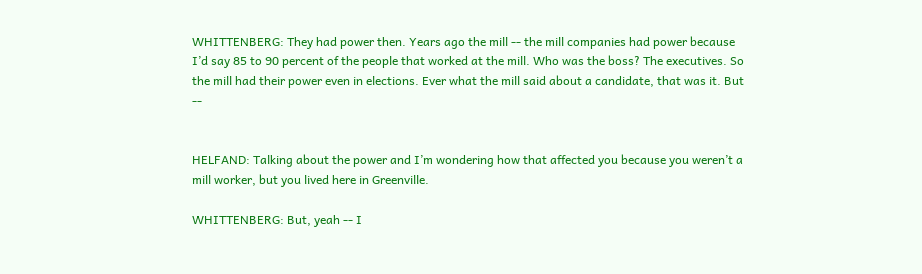WHITTENBERG: They had power then. Years ago the mill -- the mill companies had power because I’d say 85 to 90 percent of the people that worked at the mill. Who was the boss? The executives. So the mill had their power even in elections. Ever what the mill said about a candidate, that was it. But --


HELFAND: Talking about the power and I’m wondering how that affected you because you weren’t a mill worker, but you lived here in Greenville.

WHITTENBERG: But, yeah -- I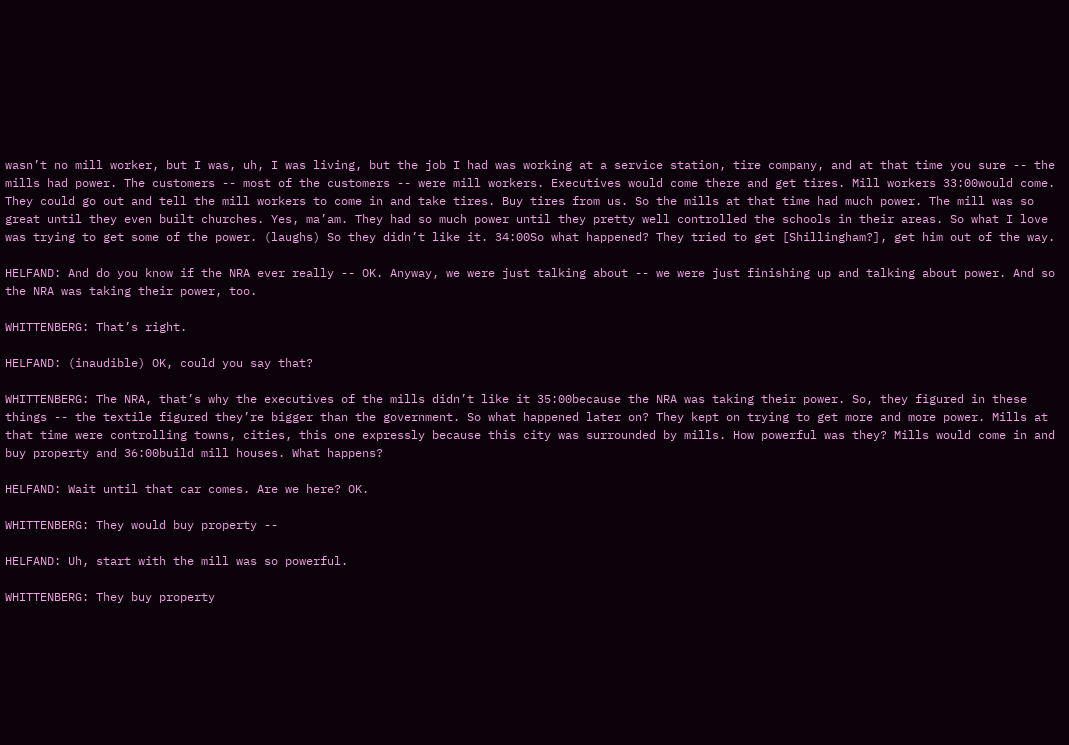wasn’t no mill worker, but I was, uh, I was living, but the job I had was working at a service station, tire company, and at that time you sure -- the mills had power. The customers -- most of the customers -- were mill workers. Executives would come there and get tires. Mill workers 33:00would come. They could go out and tell the mill workers to come in and take tires. Buy tires from us. So the mills at that time had much power. The mill was so great until they even built churches. Yes, ma’am. They had so much power until they pretty well controlled the schools in their areas. So what I love was trying to get some of the power. (laughs) So they didn’t like it. 34:00So what happened? They tried to get [Shillingham?], get him out of the way.

HELFAND: And do you know if the NRA ever really -- OK. Anyway, we were just talking about -- we were just finishing up and talking about power. And so the NRA was taking their power, too.

WHITTENBERG: That’s right.

HELFAND: (inaudible) OK, could you say that?

WHITTENBERG: The NRA, that’s why the executives of the mills didn’t like it 35:00because the NRA was taking their power. So, they figured in these things -- the textile figured they’re bigger than the government. So what happened later on? They kept on trying to get more and more power. Mills at that time were controlling towns, cities, this one expressly because this city was surrounded by mills. How powerful was they? Mills would come in and buy property and 36:00build mill houses. What happens?

HELFAND: Wait until that car comes. Are we here? OK.

WHITTENBERG: They would buy property --

HELFAND: Uh, start with the mill was so powerful.

WHITTENBERG: They buy property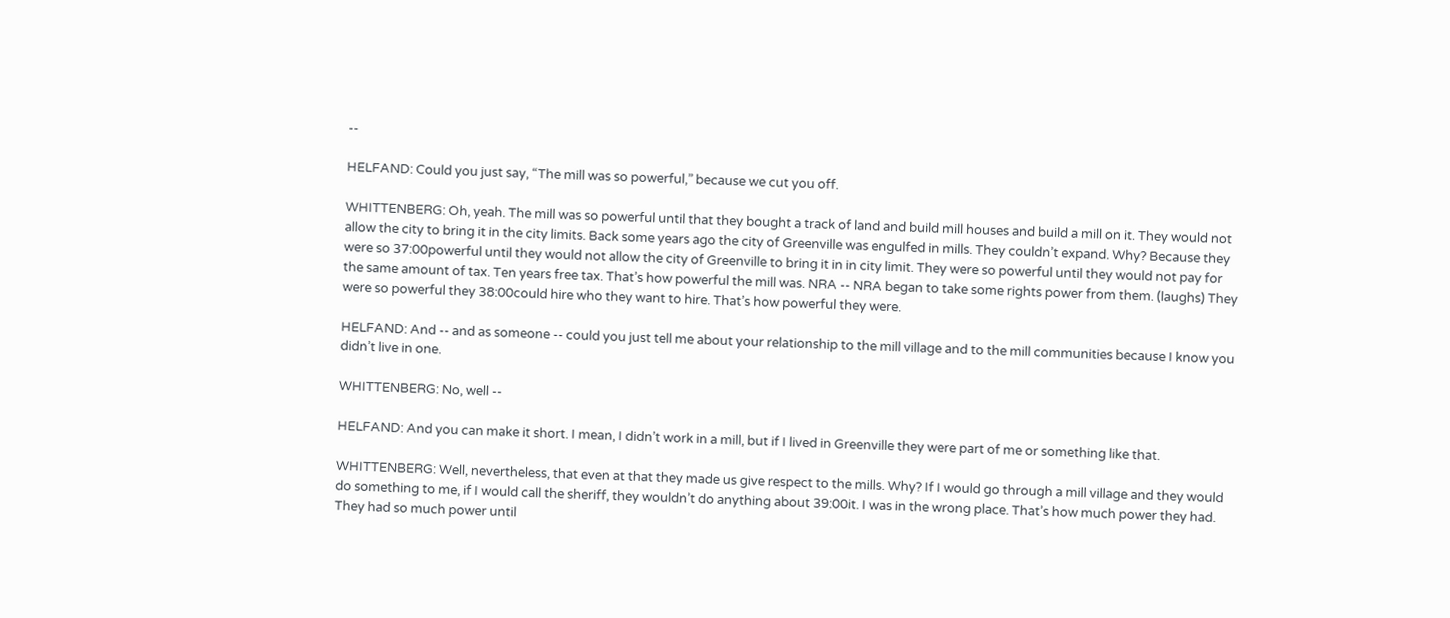--

HELFAND: Could you just say, “The mill was so powerful,” because we cut you off.

WHITTENBERG: Oh, yeah. The mill was so powerful until that they bought a track of land and build mill houses and build a mill on it. They would not allow the city to bring it in the city limits. Back some years ago the city of Greenville was engulfed in mills. They couldn’t expand. Why? Because they were so 37:00powerful until they would not allow the city of Greenville to bring it in in city limit. They were so powerful until they would not pay for the same amount of tax. Ten years free tax. That’s how powerful the mill was. NRA -- NRA began to take some rights power from them. (laughs) They were so powerful they 38:00could hire who they want to hire. That’s how powerful they were.

HELFAND: And -- and as someone -- could you just tell me about your relationship to the mill village and to the mill communities because I know you didn’t live in one.

WHITTENBERG: No, well --

HELFAND: And you can make it short. I mean, I didn’t work in a mill, but if I lived in Greenville they were part of me or something like that.

WHITTENBERG: Well, nevertheless, that even at that they made us give respect to the mills. Why? If I would go through a mill village and they would do something to me, if I would call the sheriff, they wouldn’t do anything about 39:00it. I was in the wrong place. That’s how much power they had. They had so much power until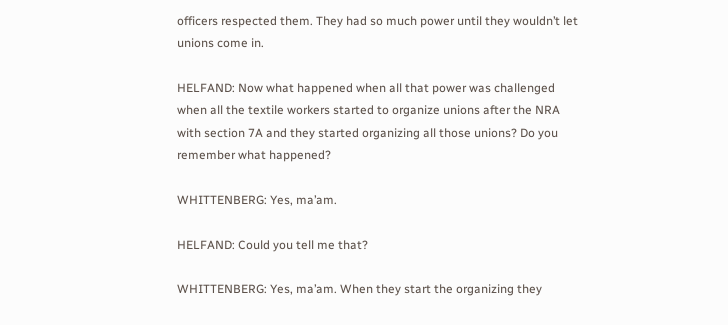officers respected them. They had so much power until they wouldn’t let unions come in.

HELFAND: Now what happened when all that power was challenged when all the textile workers started to organize unions after the NRA with section 7A and they started organizing all those unions? Do you remember what happened?

WHITTENBERG: Yes, ma’am.

HELFAND: Could you tell me that?

WHITTENBERG: Yes, ma’am. When they start the organizing they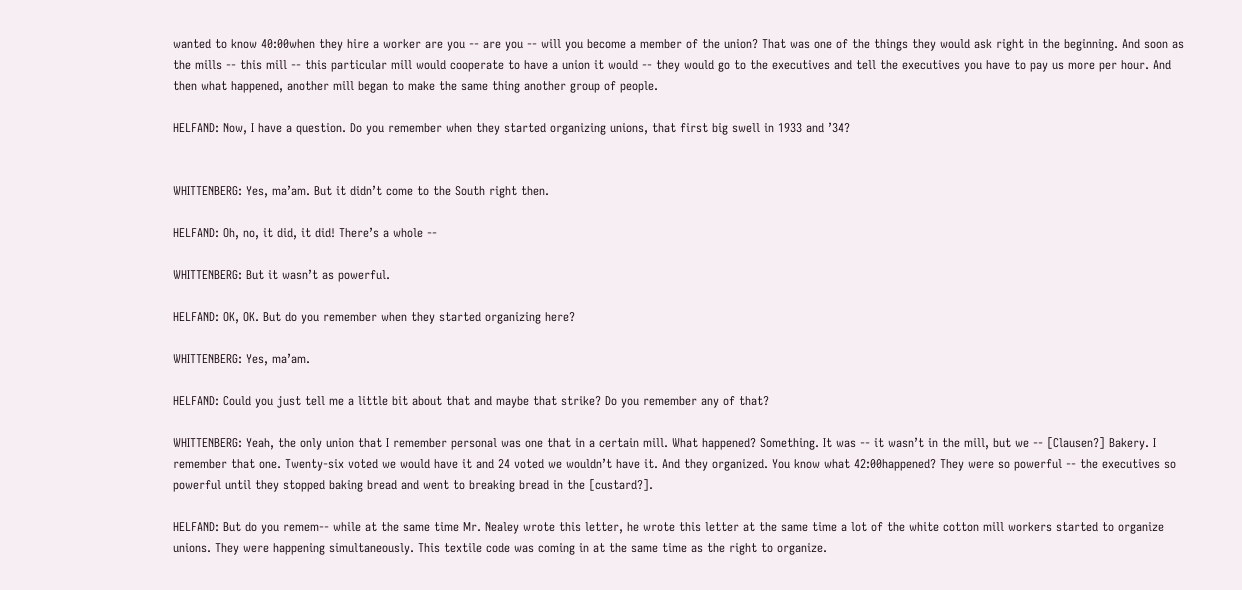wanted to know 40:00when they hire a worker are you -- are you -- will you become a member of the union? That was one of the things they would ask right in the beginning. And soon as the mills -- this mill -- this particular mill would cooperate to have a union it would -- they would go to the executives and tell the executives you have to pay us more per hour. And then what happened, another mill began to make the same thing another group of people.

HELFAND: Now, I have a question. Do you remember when they started organizing unions, that first big swell in 1933 and ’34?


WHITTENBERG: Yes, ma’am. But it didn’t come to the South right then.

HELFAND: Oh, no, it did, it did! There’s a whole --

WHITTENBERG: But it wasn’t as powerful.

HELFAND: OK, OK. But do you remember when they started organizing here?

WHITTENBERG: Yes, ma’am.

HELFAND: Could you just tell me a little bit about that and maybe that strike? Do you remember any of that?

WHITTENBERG: Yeah, the only union that I remember personal was one that in a certain mill. What happened? Something. It was -- it wasn’t in the mill, but we -- [Clausen?] Bakery. I remember that one. Twenty-six voted we would have it and 24 voted we wouldn’t have it. And they organized. You know what 42:00happened? They were so powerful -- the executives so powerful until they stopped baking bread and went to breaking bread in the [custard?].

HELFAND: But do you remem-- while at the same time Mr. Nealey wrote this letter, he wrote this letter at the same time a lot of the white cotton mill workers started to organize unions. They were happening simultaneously. This textile code was coming in at the same time as the right to organize.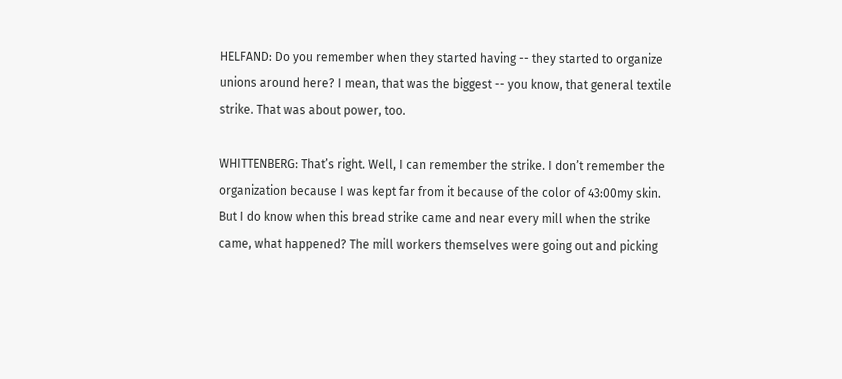HELFAND: Do you remember when they started having -- they started to organize unions around here? I mean, that was the biggest -- you know, that general textile strike. That was about power, too.

WHITTENBERG: That’s right. Well, I can remember the strike. I don’t remember the organization because I was kept far from it because of the color of 43:00my skin. But I do know when this bread strike came and near every mill when the strike came, what happened? The mill workers themselves were going out and picking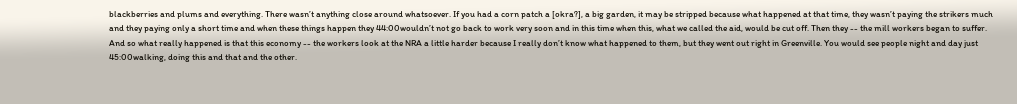blackberries and plums and everything. There wasn’t anything close around whatsoever. If you had a corn patch a [okra?], a big garden, it may be stripped because what happened at that time, they wasn’t paying the strikers much and they paying only a short time and when these things happen they 44:00wouldn’t not go back to work very soon and in this time when this, what we called the aid, would be cut off. Then they -- the mill workers began to suffer. And so what really happened is that this economy -- the workers look at the NRA a little harder because I really don’t know what happened to them, but they went out right in Greenville. You would see people night and day just 45:00walking, doing this and that and the other.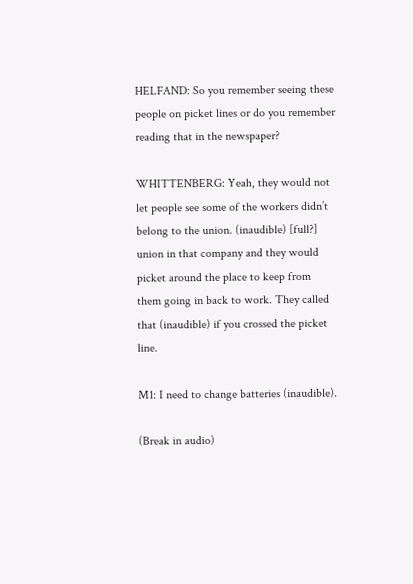HELFAND: So you remember seeing these people on picket lines or do you remember reading that in the newspaper?

WHITTENBERG: Yeah, they would not let people see some of the workers didn’t belong to the union. (inaudible) [full?] union in that company and they would picket around the place to keep from them going in back to work. They called that (inaudible) if you crossed the picket line.

M1: I need to change batteries (inaudible).

(Break in audio)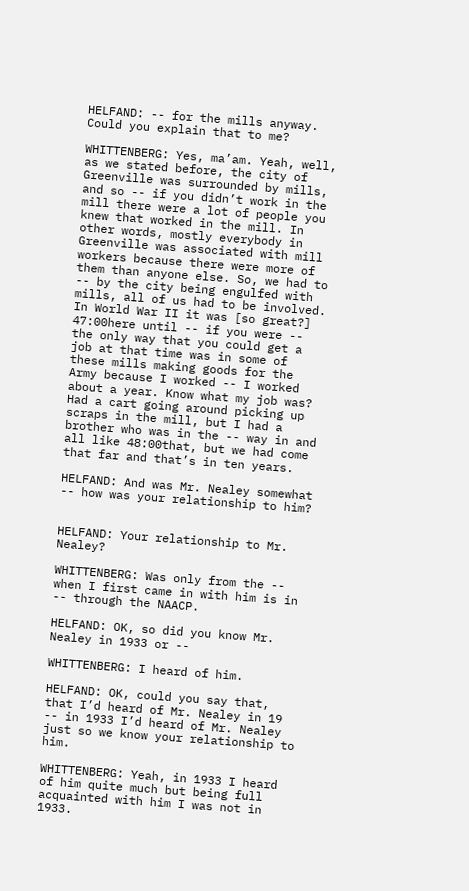HELFAND: -- for the mills anyway. Could you explain that to me?

WHITTENBERG: Yes, ma’am. Yeah, well, as we stated before, the city of Greenville was surrounded by mills, and so -- if you didn’t work in the mill there were a lot of people you knew that worked in the mill. In other words, mostly everybody in Greenville was associated with mill workers because there were more of them than anyone else. So, we had to -- by the city being engulfed with mills, all of us had to be involved. In World War II it was [so great?] 47:00here until -- if you were -- the only way that you could get a job at that time was in some of these mills making goods for the Army because I worked -- I worked about a year. Know what my job was? Had a cart going around picking up scraps in the mill, but I had a brother who was in the -- way in and all like 48:00that, but we had come that far and that’s in ten years.

HELFAND: And was Mr. Nealey somewhat -- how was your relationship to him?


HELFAND: Your relationship to Mr. Nealey?

WHITTENBERG: Was only from the -- when I first came in with him is in -- through the NAACP.

HELFAND: OK, so did you know Mr. Nealey in 1933 or --

WHITTENBERG: I heard of him.

HELFAND: OK, could you say that, that I’d heard of Mr. Nealey in 19 -- in 1933 I’d heard of Mr. Nealey just so we know your relationship to him.

WHITTENBERG: Yeah, in 1933 I heard of him quite much but being full acquainted with him I was not in 1933.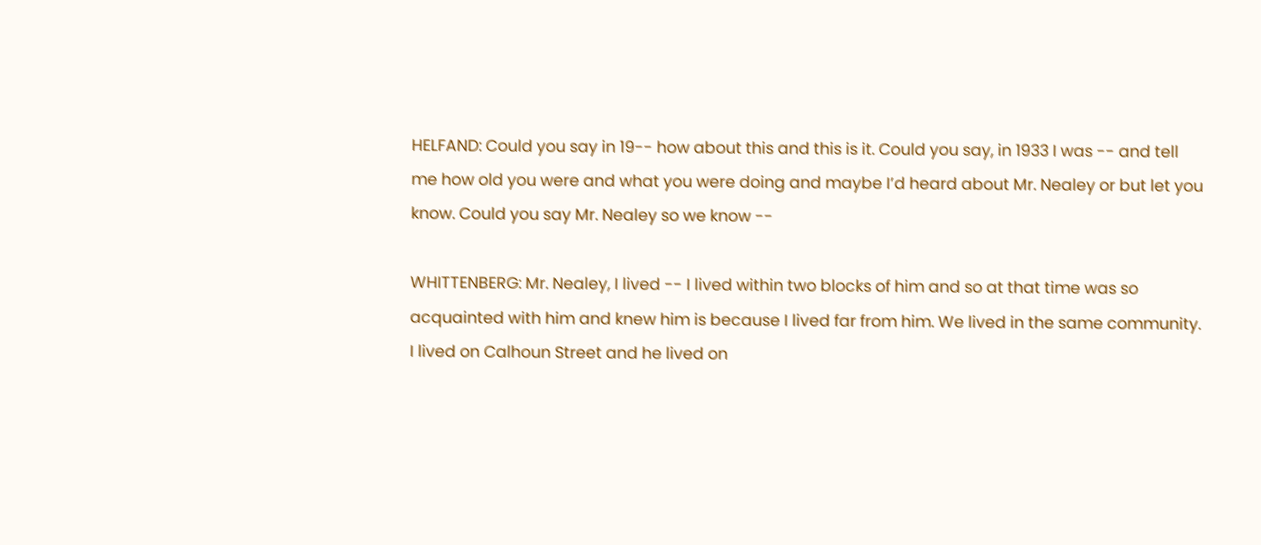HELFAND: Could you say in 19-- how about this and this is it. Could you say, in 1933 I was -- and tell me how old you were and what you were doing and maybe I’d heard about Mr. Nealey or but let you know. Could you say Mr. Nealey so we know --

WHITTENBERG: Mr. Nealey, I lived -- I lived within two blocks of him and so at that time was so acquainted with him and knew him is because I lived far from him. We lived in the same community. I lived on Calhoun Street and he lived on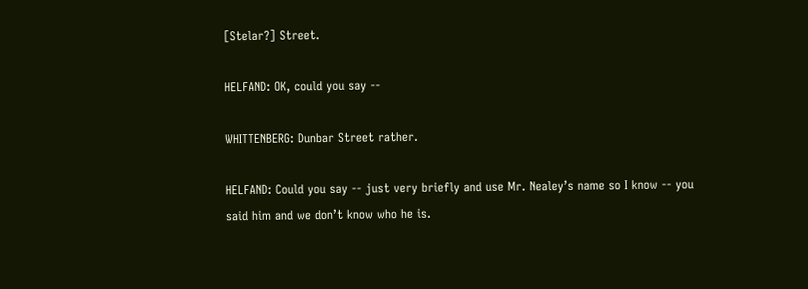[Stelar?] Street.

HELFAND: OK, could you say --

WHITTENBERG: Dunbar Street rather.

HELFAND: Could you say -- just very briefly and use Mr. Nealey’s name so I know -- you said him and we don’t know who he is.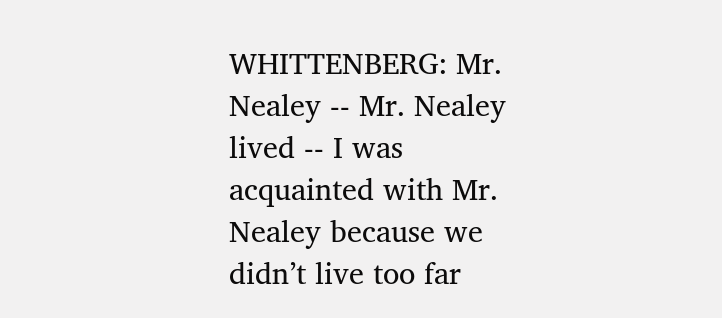WHITTENBERG: Mr. Nealey -- Mr. Nealey lived -- I was acquainted with Mr. Nealey because we didn’t live too far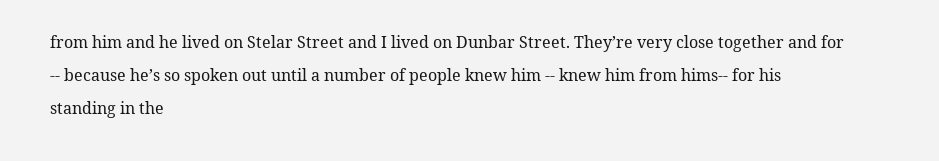from him and he lived on Stelar Street and I lived on Dunbar Street. They’re very close together and for -- because he’s so spoken out until a number of people knew him -- knew him from hims-- for his standing in the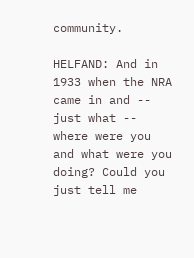community.

HELFAND: And in 1933 when the NRA came in and -- just what -- where were you and what were you doing? Could you just tell me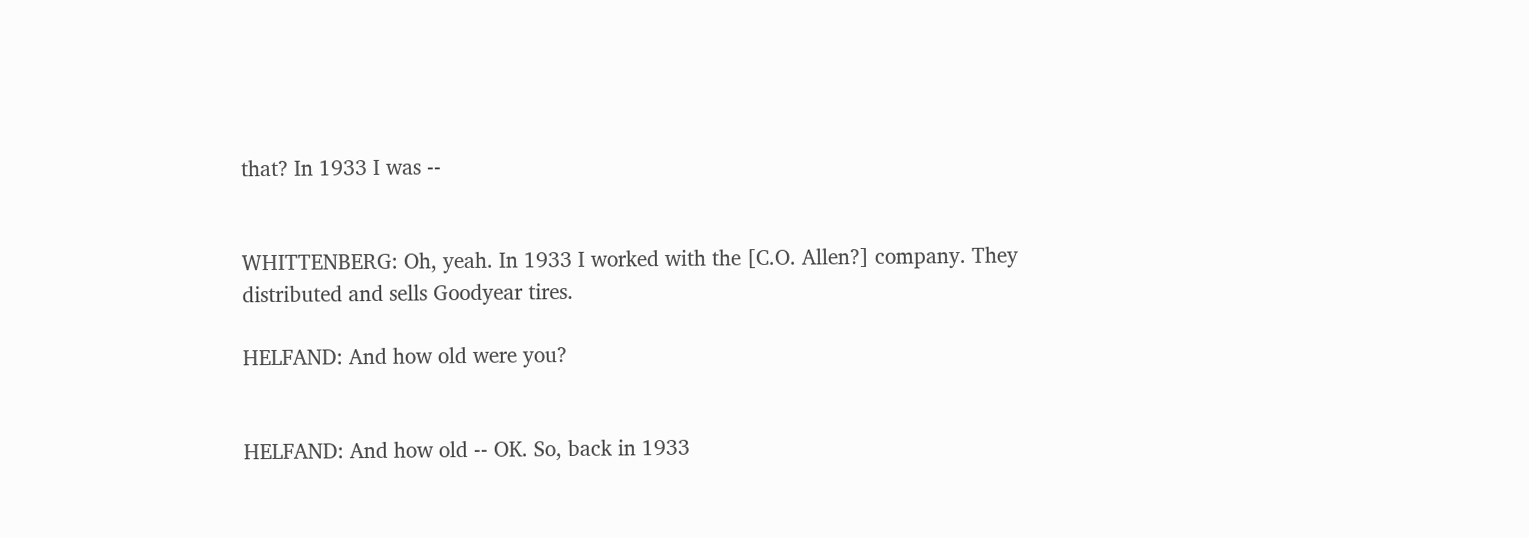that? In 1933 I was --


WHITTENBERG: Oh, yeah. In 1933 I worked with the [C.O. Allen?] company. They distributed and sells Goodyear tires.

HELFAND: And how old were you?


HELFAND: And how old -- OK. So, back in 1933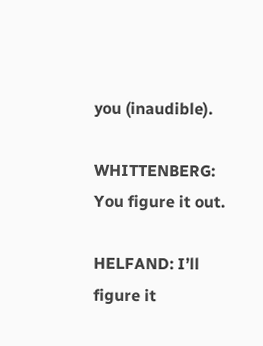you (inaudible).

WHITTENBERG: You figure it out.

HELFAND: I’ll figure it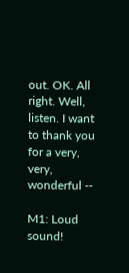out. OK. All right. Well, listen. I want to thank you for a very, very, wonderful --

M1: Loud sound!